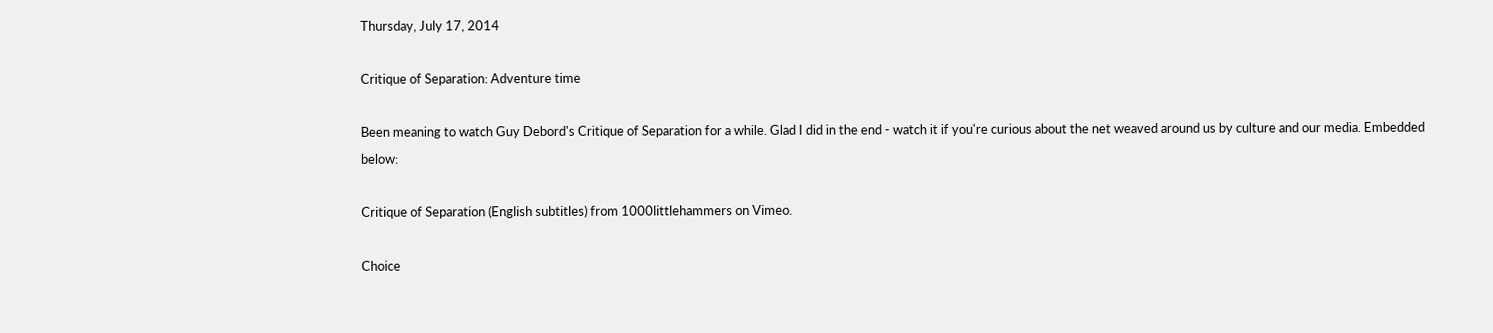Thursday, July 17, 2014

Critique of Separation: Adventure time

Been meaning to watch Guy Debord's Critique of Separation for a while. Glad I did in the end - watch it if you're curious about the net weaved around us by culture and our media. Embedded below:

Critique of Separation (English subtitles) from 1000littlehammers on Vimeo.

Choice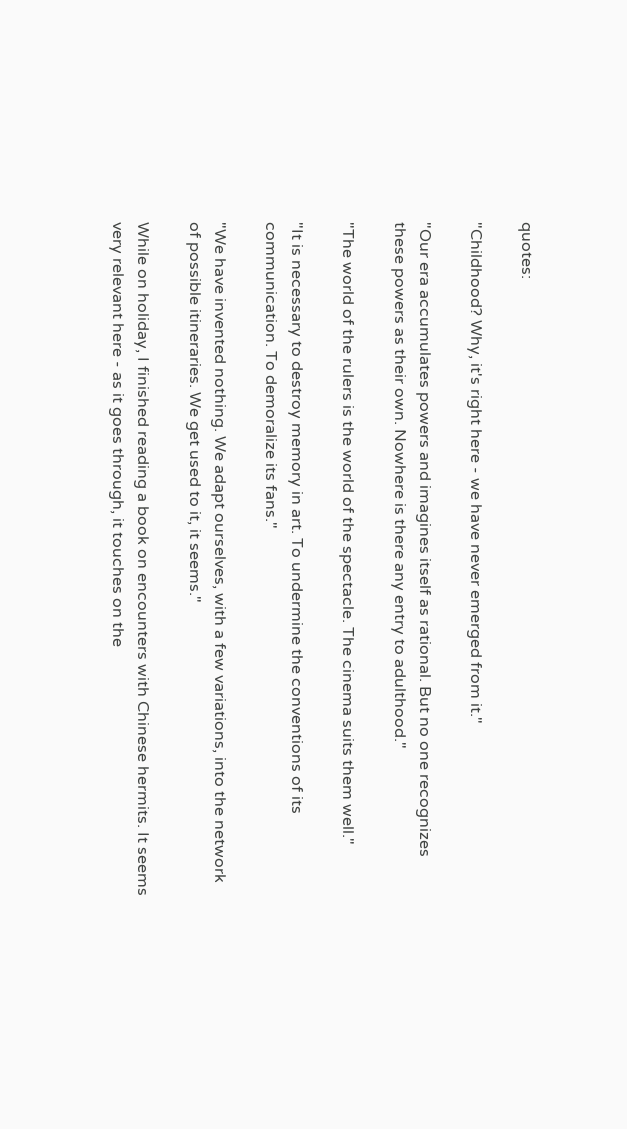quotes:

"Childhood? Why, it's right here - we have never emerged from it."

"Our era accumulates powers and imagines itself as rational. But no one recognizes these powers as their own. Nowhere is there any entry to adulthood."

"The world of the rulers is the world of the spectacle. The cinema suits them well."

"It is necessary to destroy memory in art. To undermine the conventions of its communication. To demoralize its fans."

"We have invented nothing. We adapt ourselves, with a few variations, into the network of possible itineraries. We get used to it, it seems."

While on holiday, I finished reading a book on encounters with Chinese hermits. It seems very relevant here - as it goes through, it touches on the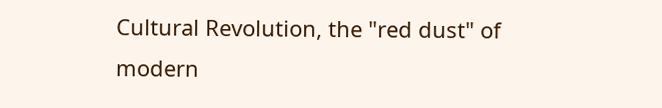Cultural Revolution, the "red dust" of modern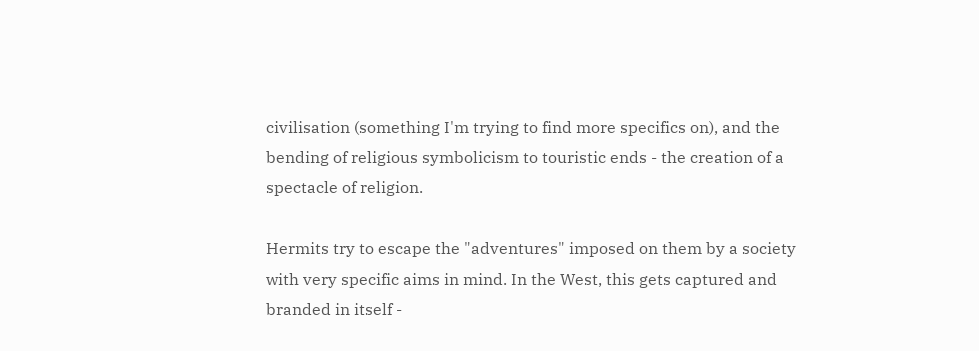civilisation (something I'm trying to find more specifics on), and the bending of religious symbolicism to touristic ends - the creation of a spectacle of religion.

Hermits try to escape the "adventures" imposed on them by a society with very specific aims in mind. In the West, this gets captured and branded in itself -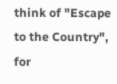think of "Escape to the Country", for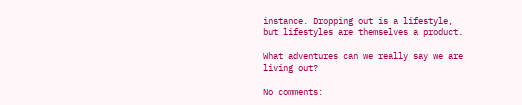instance. Dropping out is a lifestyle, but lifestyles are themselves a product.

What adventures can we really say we are living out?

No comments: